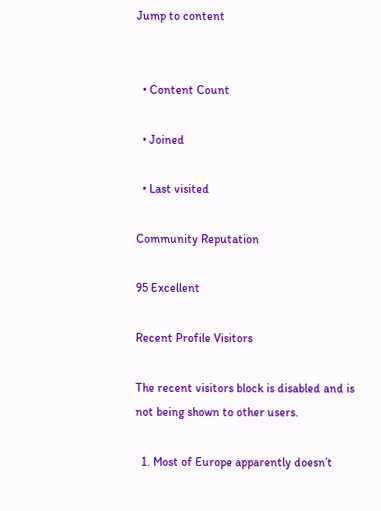Jump to content


  • Content Count

  • Joined

  • Last visited

Community Reputation

95 Excellent

Recent Profile Visitors

The recent visitors block is disabled and is not being shown to other users.

  1. Most of Europe apparently doesn’t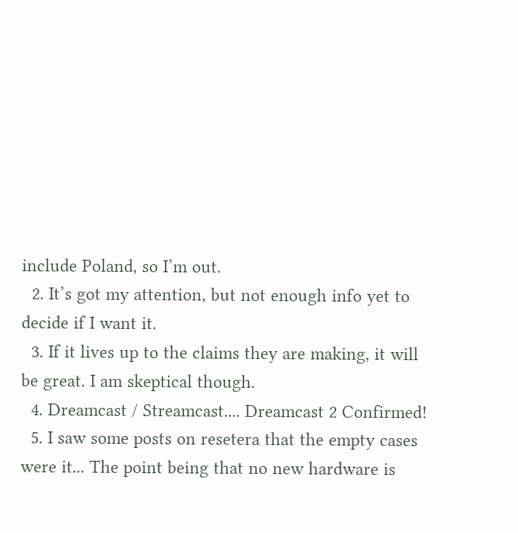include Poland, so I’m out.
  2. It’s got my attention, but not enough info yet to decide if I want it.
  3. If it lives up to the claims they are making, it will be great. I am skeptical though.
  4. Dreamcast / Streamcast.... Dreamcast 2 Confirmed!
  5. I saw some posts on resetera that the empty cases were it... The point being that no new hardware is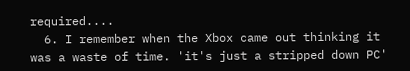required....
  6. I remember when the Xbox came out thinking it was a waste of time. 'it's just a stripped down PC'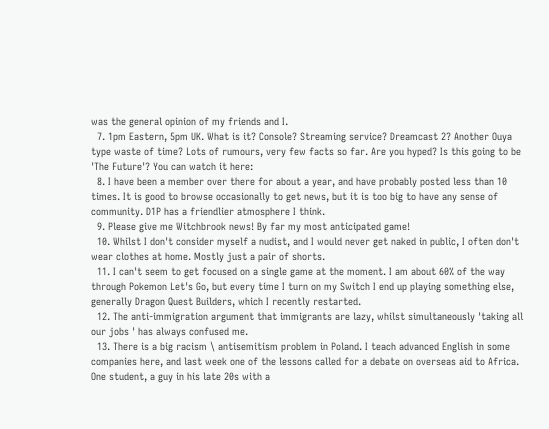was the general opinion of my friends and I.
  7. 1pm Eastern, 5pm UK. What is it? Console? Streaming service? Dreamcast 2? Another Ouya type waste of time? Lots of rumours, very few facts so far. Are you hyped? Is this going to be 'The Future'? You can watch it here:
  8. I have been a member over there for about a year, and have probably posted less than 10 times. It is good to browse occasionally to get news, but it is too big to have any sense of community. D1P has a friendlier atmosphere I think.
  9. Please give me Witchbrook news! By far my most anticipated game!
  10. Whilst I don't consider myself a nudist, and I would never get naked in public, I often don't wear clothes at home. Mostly just a pair of shorts.
  11. I can't seem to get focused on a single game at the moment. I am about 60% of the way through Pokemon Let's Go, but every time I turn on my Switch I end up playing something else, generally Dragon Quest Builders, which I recently restarted.
  12. The anti-immigration argument that immigrants are lazy, whilst simultaneously 'taking all our jobs ' has always confused me.
  13. There is a big racism \ antisemitism problem in Poland. I teach advanced English in some companies here, and last week one of the lessons called for a debate on overseas aid to Africa. One student, a guy in his late 20s with a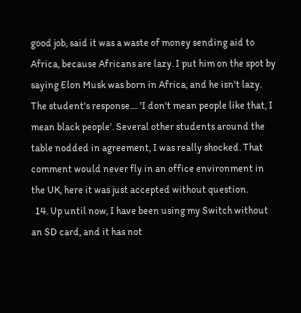good job, said it was a waste of money sending aid to Africa, because Africans are lazy. I put him on the spot by saying Elon Musk was born in Africa, and he isn't lazy. The student's response.... 'I don't mean people like that, I mean black people'. Several other students around the table nodded in agreement, I was really shocked. That comment would never fly in an office environment in the UK, here it was just accepted without question.
  14. Up until now, I have been using my Switch without an SD card, and it has not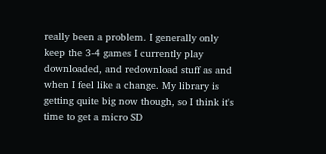really been a problem. I generally only keep the 3-4 games I currently play downloaded, and redownload stuff as and when I feel like a change. My library is getting quite big now though, so I think it's time to get a micro SD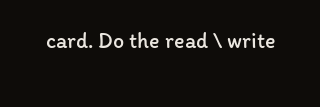card. Do the read \ write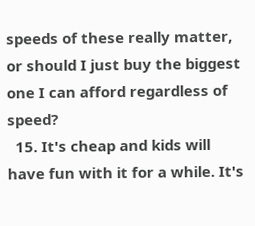speeds of these really matter, or should I just buy the biggest one I can afford regardless of speed?
  15. It's cheap and kids will have fun with it for a while. It's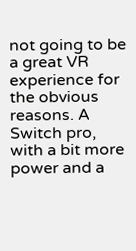not going to be a great VR experience for the obvious reasons. A Switch pro, with a bit more power and a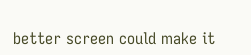better screen could make it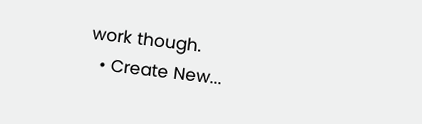work though.
  • Create New...